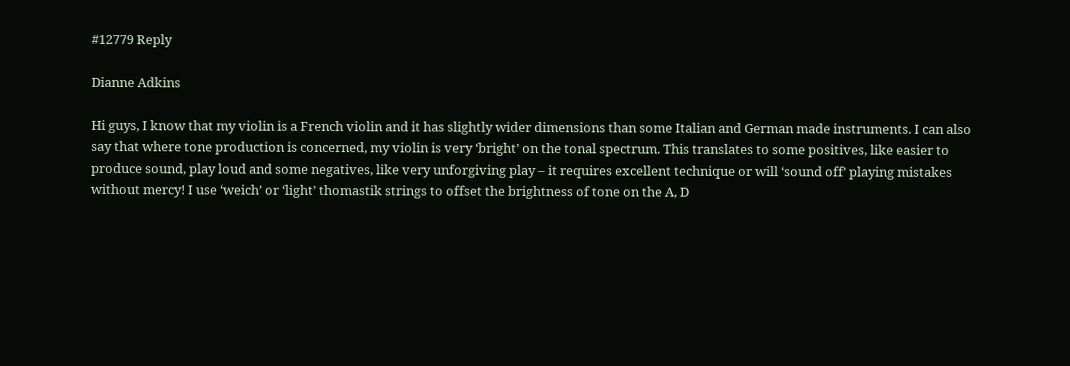#12779 Reply

Dianne Adkins

Hi guys, I know that my violin is a French violin and it has slightly wider dimensions than some Italian and German made instruments. I can also say that where tone production is concerned, my violin is very ‘bright’ on the tonal spectrum. This translates to some positives, like easier to produce sound, play loud and some negatives, like very unforgiving play – it requires excellent technique or will ‘sound off’ playing mistakes without mercy! I use ‘weich’ or ‘light’ thomastik strings to offset the brightness of tone on the A, D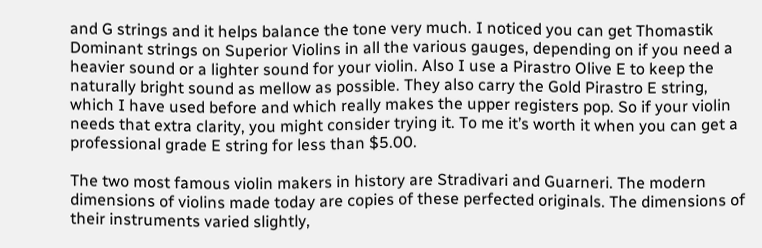and G strings and it helps balance the tone very much. I noticed you can get Thomastik Dominant strings on Superior Violins in all the various gauges, depending on if you need a heavier sound or a lighter sound for your violin. Also I use a Pirastro Olive E to keep the naturally bright sound as mellow as possible. They also carry the Gold Pirastro E string, which I have used before and which really makes the upper registers pop. So if your violin needs that extra clarity, you might consider trying it. To me it’s worth it when you can get a professional grade E string for less than $5.00.

The two most famous violin makers in history are Stradivari and Guarneri. The modern dimensions of violins made today are copies of these perfected originals. The dimensions of their instruments varied slightly,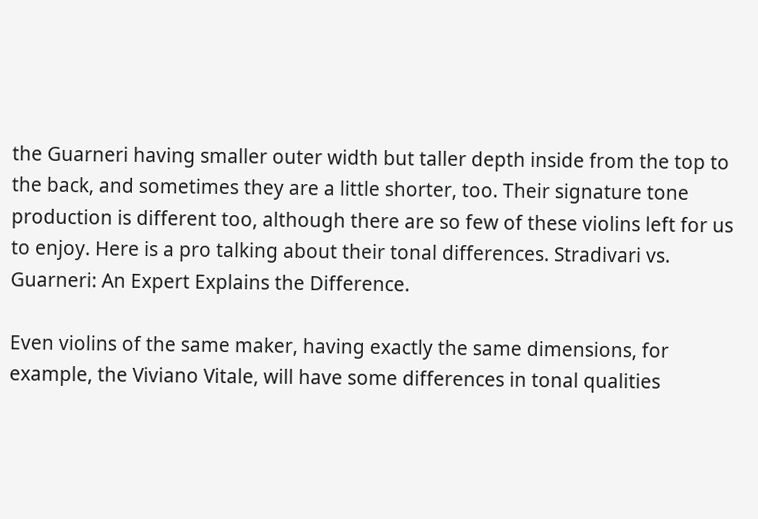the Guarneri having smaller outer width but taller depth inside from the top to the back, and sometimes they are a little shorter, too. Their signature tone production is different too, although there are so few of these violins left for us to enjoy. Here is a pro talking about their tonal differences. Stradivari vs. Guarneri: An Expert Explains the Difference.

Even violins of the same maker, having exactly the same dimensions, for example, the Viviano Vitale, will have some differences in tonal qualities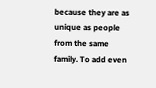because they are as unique as people from the same family. To add even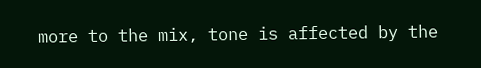more to the mix, tone is affected by the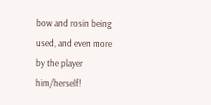bow and rosin being used, and even more by the player him/herself!